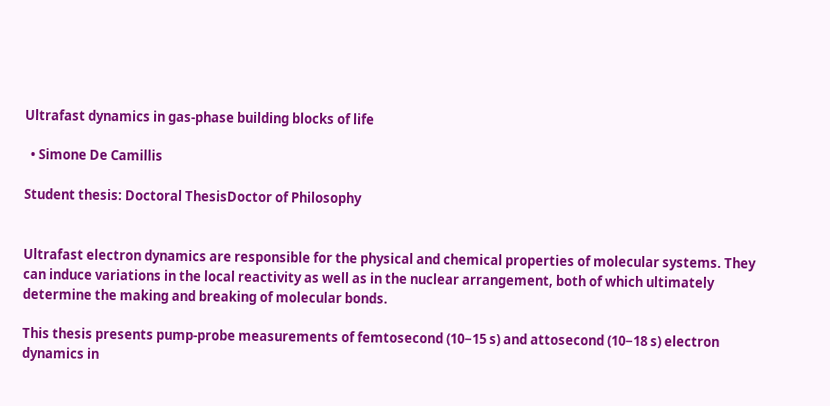Ultrafast dynamics in gas-phase building blocks of life

  • Simone De Camillis

Student thesis: Doctoral ThesisDoctor of Philosophy


Ultrafast electron dynamics are responsible for the physical and chemical properties of molecular systems. They can induce variations in the local reactivity as well as in the nuclear arrangement, both of which ultimately determine the making and breaking of molecular bonds.

This thesis presents pump-probe measurements of femtosecond (10−15 s) and attosecond (10−18 s) electron dynamics in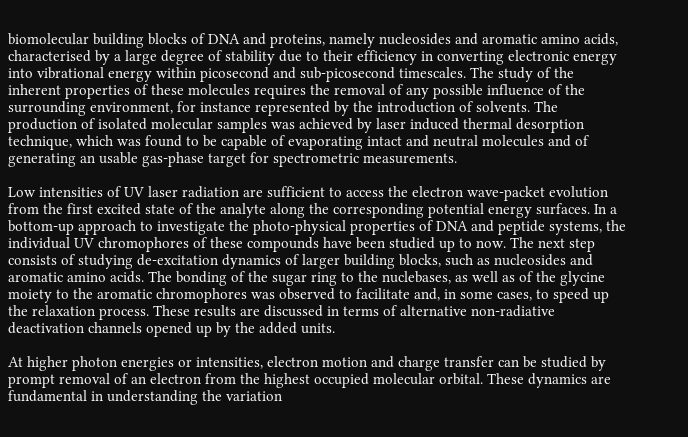biomolecular building blocks of DNA and proteins, namely nucleosides and aromatic amino acids, characterised by a large degree of stability due to their efficiency in converting electronic energy into vibrational energy within picosecond and sub-picosecond timescales. The study of the inherent properties of these molecules requires the removal of any possible influence of the surrounding environment, for instance represented by the introduction of solvents. The production of isolated molecular samples was achieved by laser induced thermal desorption technique, which was found to be capable of evaporating intact and neutral molecules and of generating an usable gas-phase target for spectrometric measurements.

Low intensities of UV laser radiation are sufficient to access the electron wave-packet evolution from the first excited state of the analyte along the corresponding potential energy surfaces. In a bottom-up approach to investigate the photo-physical properties of DNA and peptide systems, the individual UV chromophores of these compounds have been studied up to now. The next step consists of studying de-excitation dynamics of larger building blocks, such as nucleosides and aromatic amino acids. The bonding of the sugar ring to the nuclebases, as well as of the glycine moiety to the aromatic chromophores was observed to facilitate and, in some cases, to speed up the relaxation process. These results are discussed in terms of alternative non-radiative deactivation channels opened up by the added units.

At higher photon energies or intensities, electron motion and charge transfer can be studied by prompt removal of an electron from the highest occupied molecular orbital. These dynamics are fundamental in understanding the variation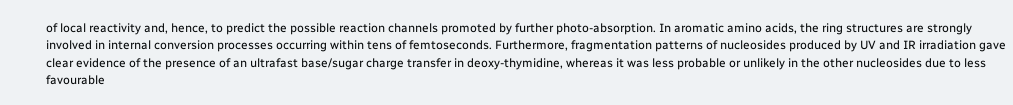of local reactivity and, hence, to predict the possible reaction channels promoted by further photo-absorption. In aromatic amino acids, the ring structures are strongly involved in internal conversion processes occurring within tens of femtoseconds. Furthermore, fragmentation patterns of nucleosides produced by UV and IR irradiation gave clear evidence of the presence of an ultrafast base/sugar charge transfer in deoxy-thymidine, whereas it was less probable or unlikely in the other nucleosides due to less favourable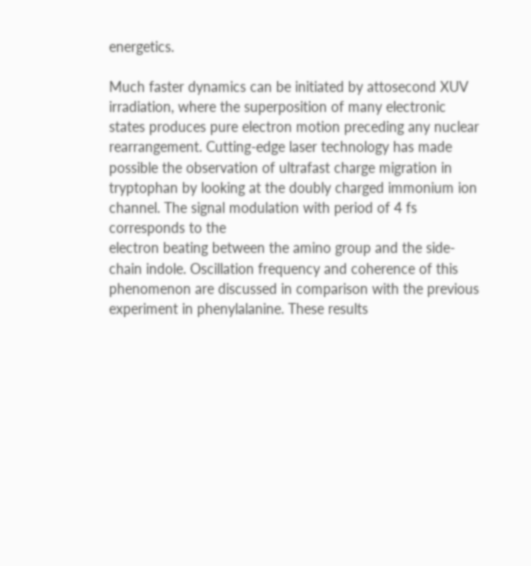energetics.

Much faster dynamics can be initiated by attosecond XUV irradiation, where the superposition of many electronic states produces pure electron motion preceding any nuclear rearrangement. Cutting-edge laser technology has made possible the observation of ultrafast charge migration in tryptophan by looking at the doubly charged immonium ion channel. The signal modulation with period of 4 fs corresponds to the
electron beating between the amino group and the side-chain indole. Oscillation frequency and coherence of this phenomenon are discussed in comparison with the previous experiment in phenylalanine. These results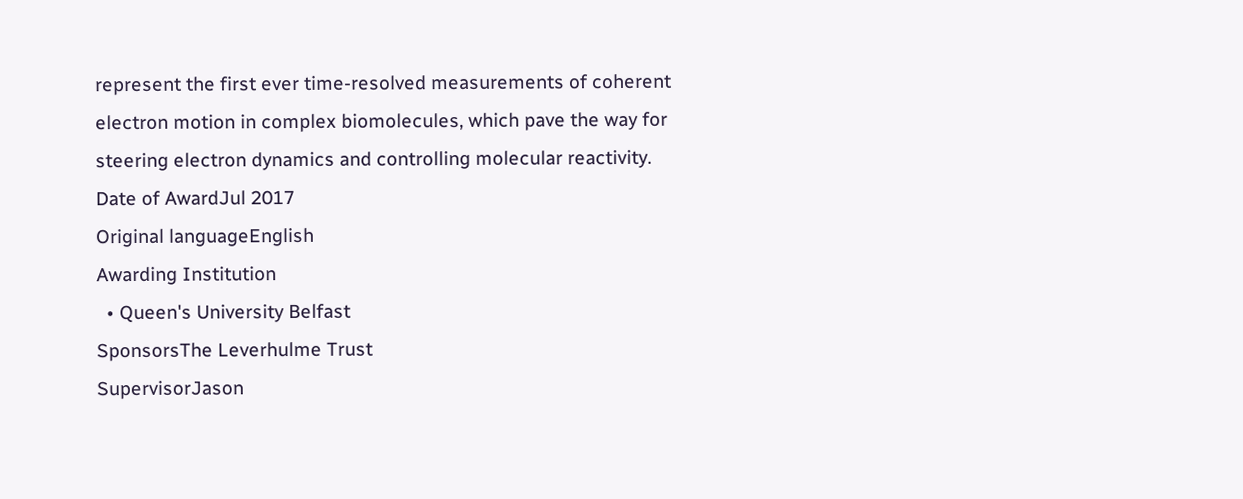represent the first ever time-resolved measurements of coherent electron motion in complex biomolecules, which pave the way for steering electron dynamics and controlling molecular reactivity.
Date of AwardJul 2017
Original languageEnglish
Awarding Institution
  • Queen's University Belfast
SponsorsThe Leverhulme Trust
SupervisorJason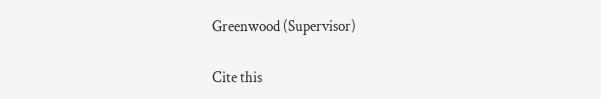Greenwood (Supervisor)

Cite this